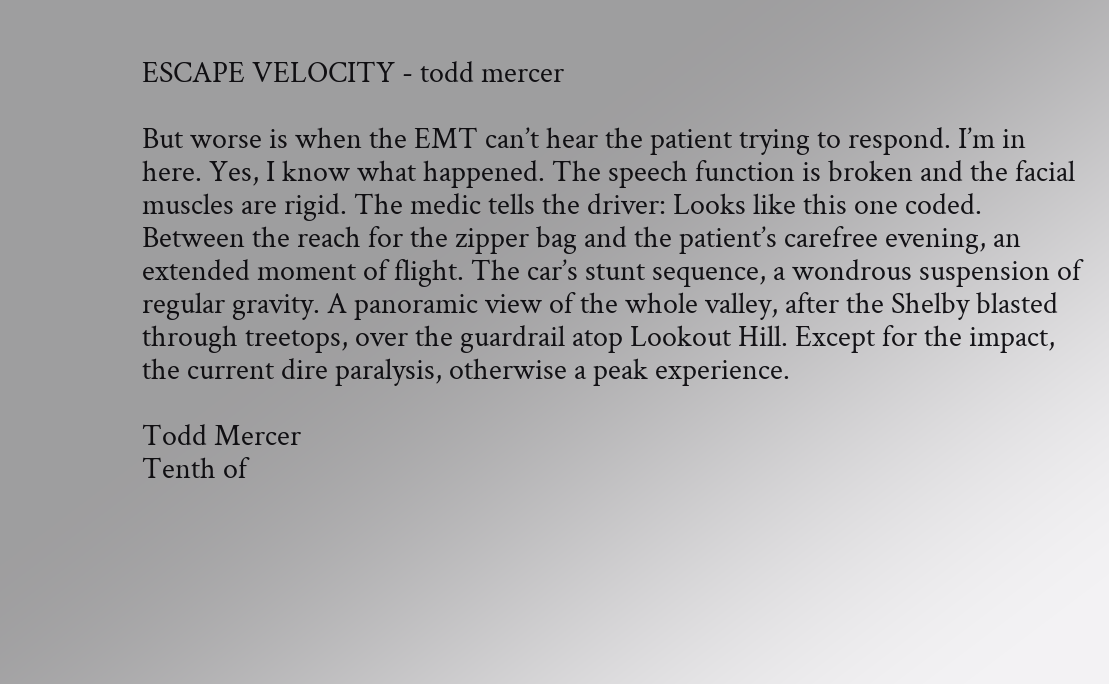ESCAPE VELOCITY - todd mercer

But worse is when the EMT can’t hear the patient trying to respond. I’m in here. Yes, I know what happened. The speech function is broken and the facial muscles are rigid. The medic tells the driver: Looks like this one coded. Between the reach for the zipper bag and the patient’s carefree evening, an extended moment of flight. The car’s stunt sequence, a wondrous suspension of regular gravity. A panoramic view of the whole valley, after the Shelby blasted through treetops, over the guardrail atop Lookout Hill. Except for the impact, the current dire paralysis, otherwise a peak experience.

Todd Mercer
Tenth of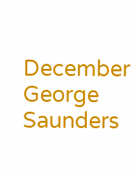December
George Saunders